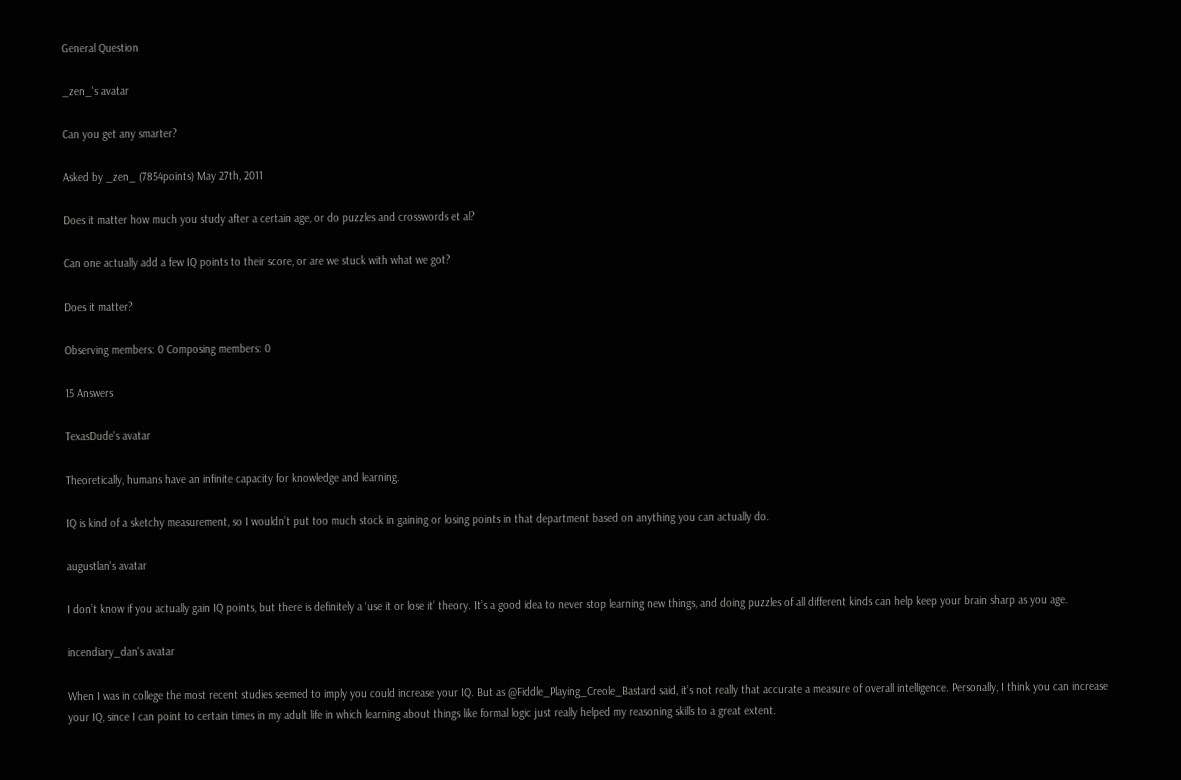General Question

_zen_'s avatar

Can you get any smarter?

Asked by _zen_ (7854points) May 27th, 2011

Does it matter how much you study after a certain age, or do puzzles and crosswords et al?

Can one actually add a few IQ points to their score, or are we stuck with what we got?

Does it matter?

Observing members: 0 Composing members: 0

15 Answers

TexasDude's avatar

Theoretically, humans have an infinite capacity for knowledge and learning.

IQ is kind of a sketchy measurement, so I wouldn’t put too much stock in gaining or losing points in that department based on anything you can actually do.

augustlan's avatar

I don’t know if you actually gain IQ points, but there is definitely a ‘use it or lose it’ theory. It’s a good idea to never stop learning new things, and doing puzzles of all different kinds can help keep your brain sharp as you age.

incendiary_dan's avatar

When I was in college the most recent studies seemed to imply you could increase your IQ. But as @Fiddle_Playing_Creole_Bastard said, it’s not really that accurate a measure of overall intelligence. Personally, I think you can increase your IQ, since I can point to certain times in my adult life in which learning about things like formal logic just really helped my reasoning skills to a great extent.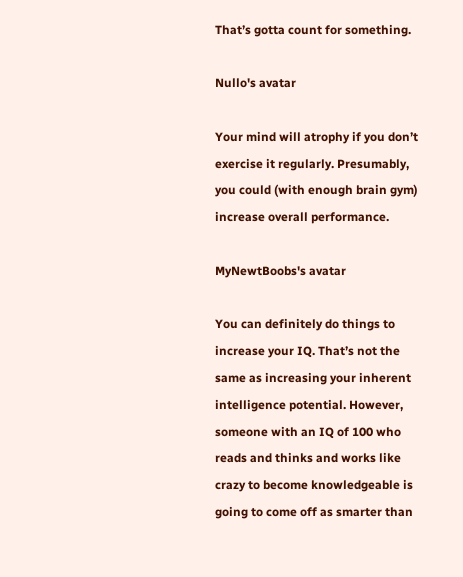That’s gotta count for something.

Nullo's avatar

Your mind will atrophy if you don’t exercise it regularly. Presumably, you could (with enough brain gym) increase overall performance.

MyNewtBoobs's avatar

You can definitely do things to increase your IQ. That’s not the same as increasing your inherent intelligence potential. However, someone with an IQ of 100 who reads and thinks and works like crazy to become knowledgeable is going to come off as smarter than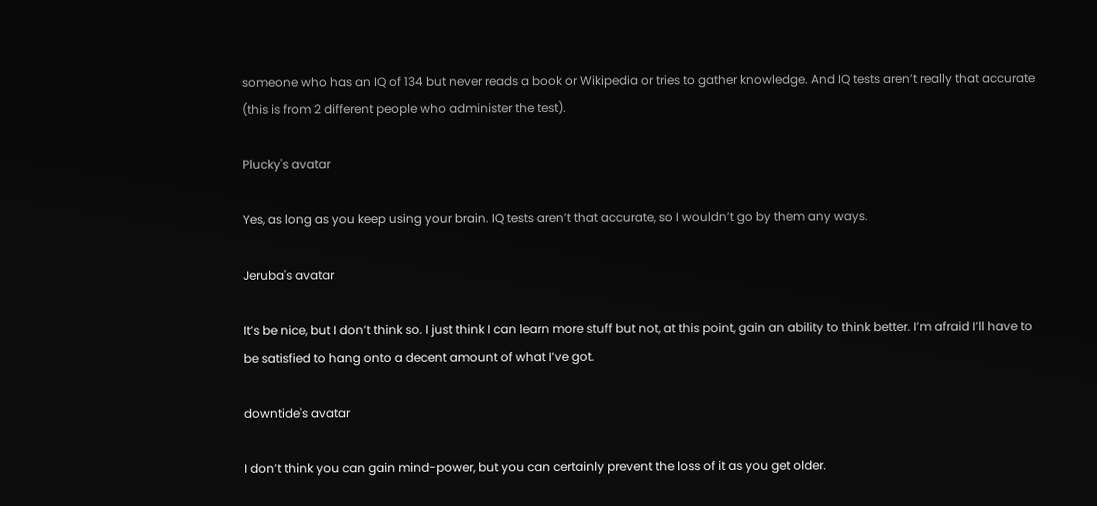someone who has an IQ of 134 but never reads a book or Wikipedia or tries to gather knowledge. And IQ tests aren’t really that accurate (this is from 2 different people who administer the test).

Plucky's avatar

Yes, as long as you keep using your brain. IQ tests aren’t that accurate, so I wouldn’t go by them any ways.

Jeruba's avatar

It’s be nice, but I don’t think so. I just think I can learn more stuff but not, at this point, gain an ability to think better. I’m afraid I’ll have to be satisfied to hang onto a decent amount of what I’ve got.

downtide's avatar

I don’t think you can gain mind-power, but you can certainly prevent the loss of it as you get older.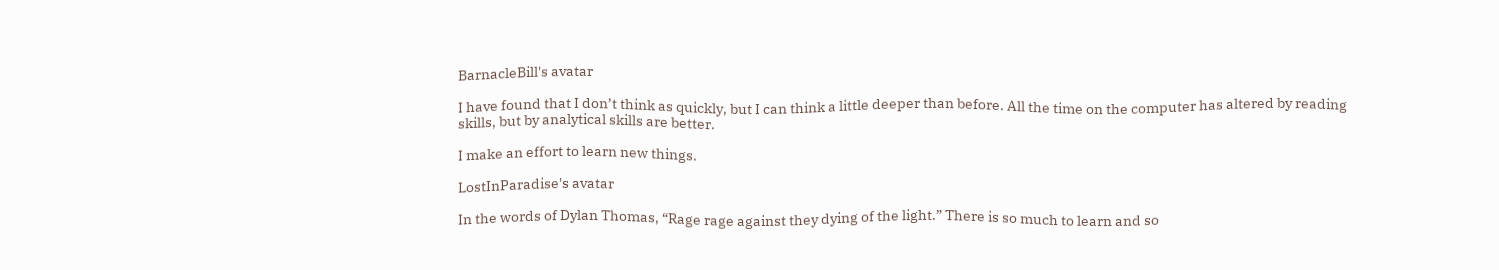BarnacleBill's avatar

I have found that I don’t think as quickly, but I can think a little deeper than before. All the time on the computer has altered by reading skills, but by analytical skills are better.

I make an effort to learn new things.

LostInParadise's avatar

In the words of Dylan Thomas, “Rage rage against they dying of the light.” There is so much to learn and so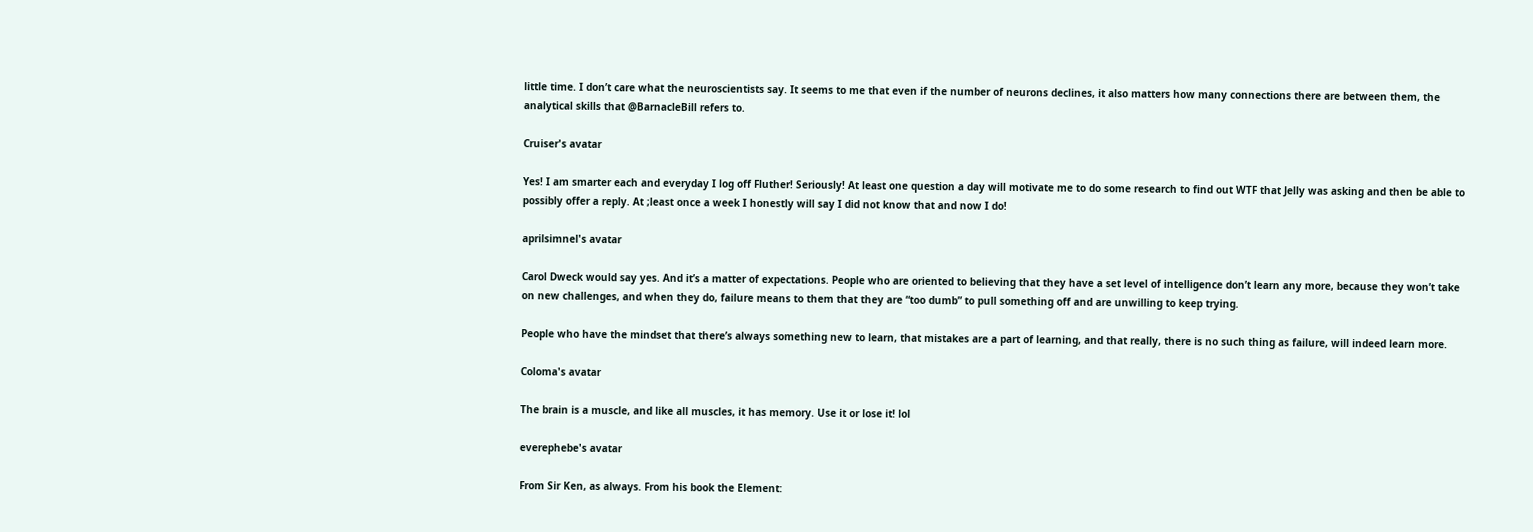little time. I don’t care what the neuroscientists say. It seems to me that even if the number of neurons declines, it also matters how many connections there are between them, the analytical skills that @BarnacleBill refers to.

Cruiser's avatar

Yes! I am smarter each and everyday I log off Fluther! Seriously! At least one question a day will motivate me to do some research to find out WTF that Jelly was asking and then be able to possibly offer a reply. At ;least once a week I honestly will say I did not know that and now I do!

aprilsimnel's avatar

Carol Dweck would say yes. And it’s a matter of expectations. People who are oriented to believing that they have a set level of intelligence don’t learn any more, because they won’t take on new challenges, and when they do, failure means to them that they are “too dumb” to pull something off and are unwilling to keep trying.

People who have the mindset that there’s always something new to learn, that mistakes are a part of learning, and that really, there is no such thing as failure, will indeed learn more.

Coloma's avatar

The brain is a muscle, and like all muscles, it has memory. Use it or lose it! lol

everephebe's avatar

From Sir Ken, as always. From his book the Element: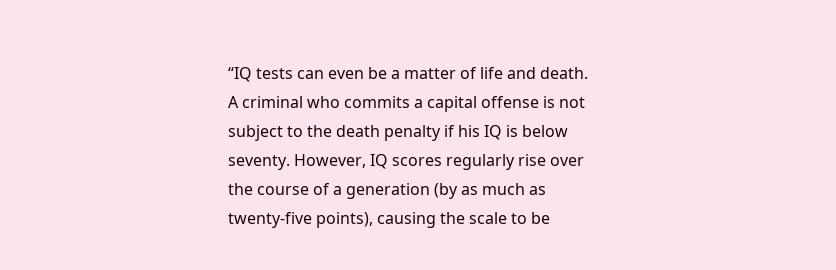“IQ tests can even be a matter of life and death. A criminal who commits a capital offense is not subject to the death penalty if his IQ is below seventy. However, IQ scores regularly rise over the course of a generation (by as much as twenty-five points), causing the scale to be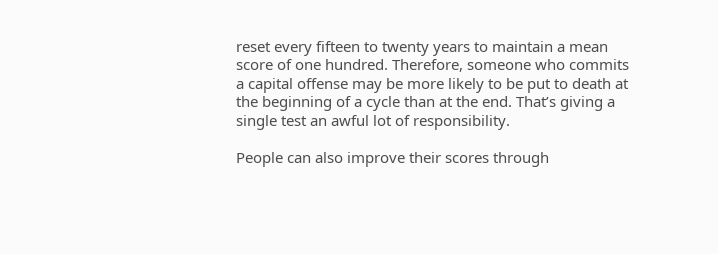reset every fifteen to twenty years to maintain a mean score of one hundred. Therefore, someone who commits a capital offense may be more likely to be put to death at the beginning of a cycle than at the end. That’s giving a single test an awful lot of responsibility.

People can also improve their scores through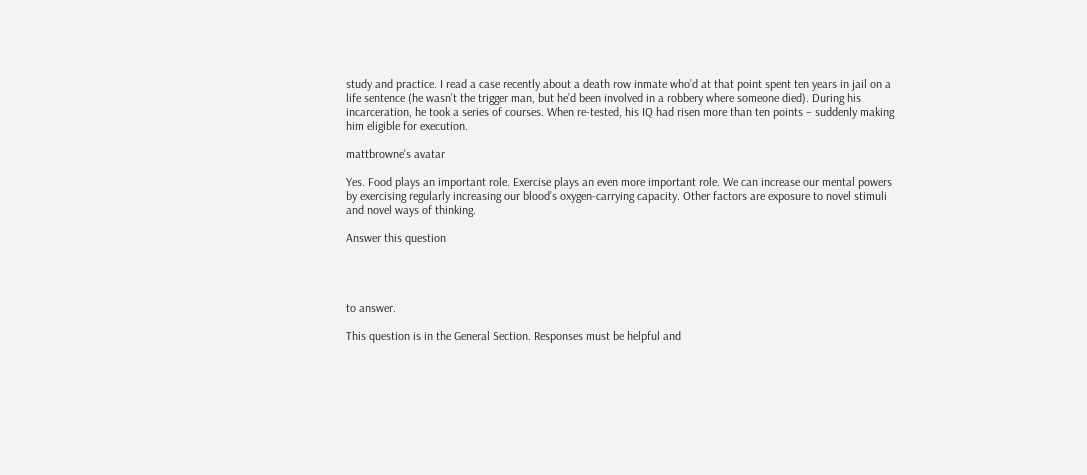study and practice. I read a case recently about a death row inmate who’d at that point spent ten years in jail on a life sentence (he wasn’t the trigger man, but he’d been involved in a robbery where someone died). During his incarceration, he took a series of courses. When re-tested, his IQ had risen more than ten points – suddenly making him eligible for execution.

mattbrowne's avatar

Yes. Food plays an important role. Exercise plays an even more important role. We can increase our mental powers by exercising regularly increasing our blood’s oxygen-carrying capacity. Other factors are exposure to novel stimuli and novel ways of thinking.

Answer this question




to answer.

This question is in the General Section. Responses must be helpful and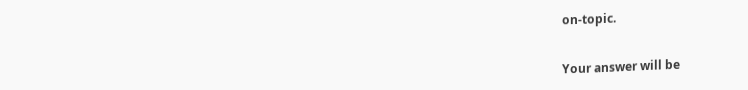on-topic.

Your answer will be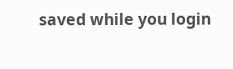saved while you login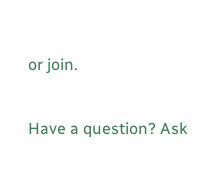or join.

Have a question? Ask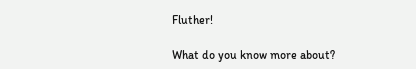Fluther!

What do you know more about?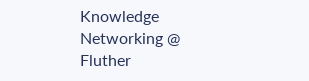Knowledge Networking @ Fluther